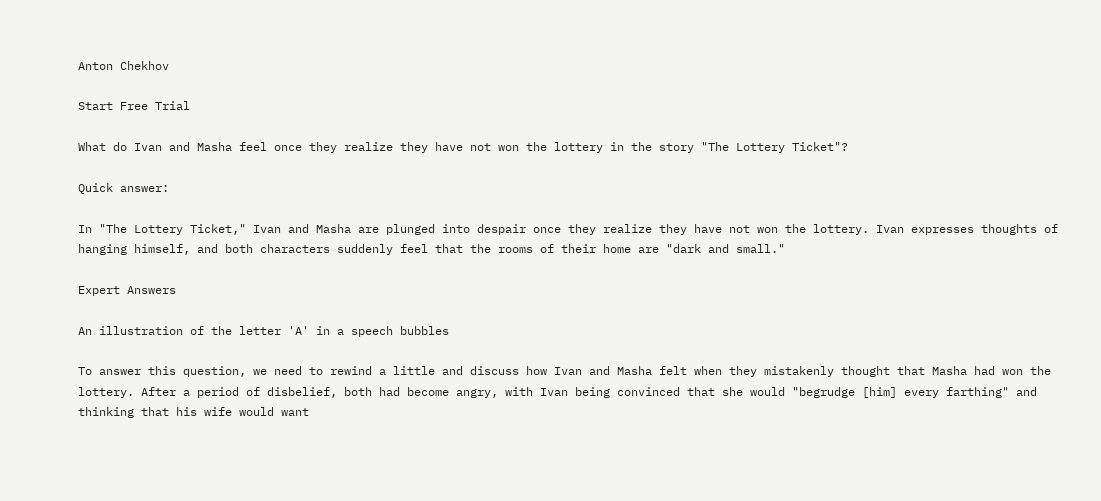Anton Chekhov

Start Free Trial

What do Ivan and Masha feel once they realize they have not won the lottery in the story "The Lottery Ticket"?

Quick answer:

In "The Lottery Ticket," Ivan and Masha are plunged into despair once they realize they have not won the lottery. Ivan expresses thoughts of hanging himself, and both characters suddenly feel that the rooms of their home are "dark and small."

Expert Answers

An illustration of the letter 'A' in a speech bubbles

To answer this question, we need to rewind a little and discuss how Ivan and Masha felt when they mistakenly thought that Masha had won the lottery. After a period of disbelief, both had become angry, with Ivan being convinced that she would "begrudge [him] every farthing" and thinking that his wife would want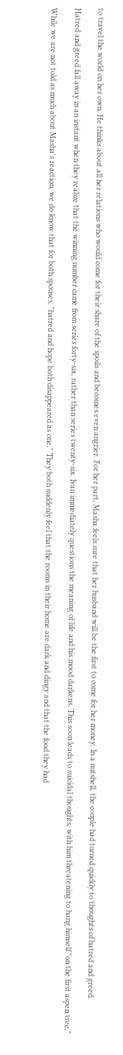to travel the world on her own. He thinks about all her relations who would come for their share of the spoils and becomes even angrier. For her part, Masha feels sure that her husband will be the first to come for her money. In a nutshell, the couple had turned quickly to thoughts of hatred and greed.

Hatred and greed fall away in an instant when they realize that the winning number came from series forty-six, rather than series twenty-six. Ivan immediately questions the meaning of life and his mood darkens. This soon leads to suicidal thoughts, with him threatening to hang himself "on the first aspen tree."

While we are not told as much about Masha's reaction, we do know that for both spouses, "hatred and hope both disappeared as one." They both suddenly feel that the rooms in their home are dark and dingy and that the food they had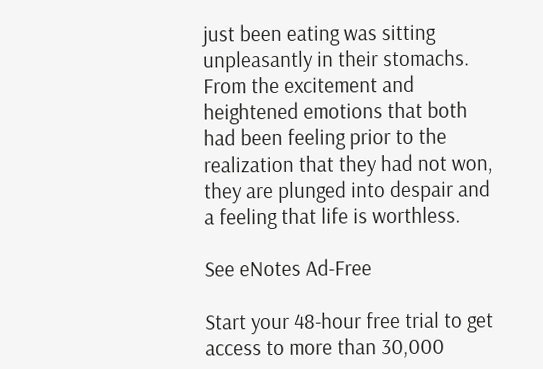just been eating was sitting unpleasantly in their stomachs. From the excitement and heightened emotions that both had been feeling prior to the realization that they had not won, they are plunged into despair and a feeling that life is worthless.

See eNotes Ad-Free

Start your 48-hour free trial to get access to more than 30,000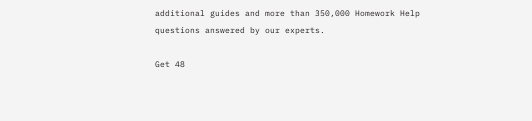additional guides and more than 350,000 Homework Help questions answered by our experts.

Get 48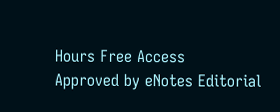Hours Free Access
Approved by eNotes Editorial